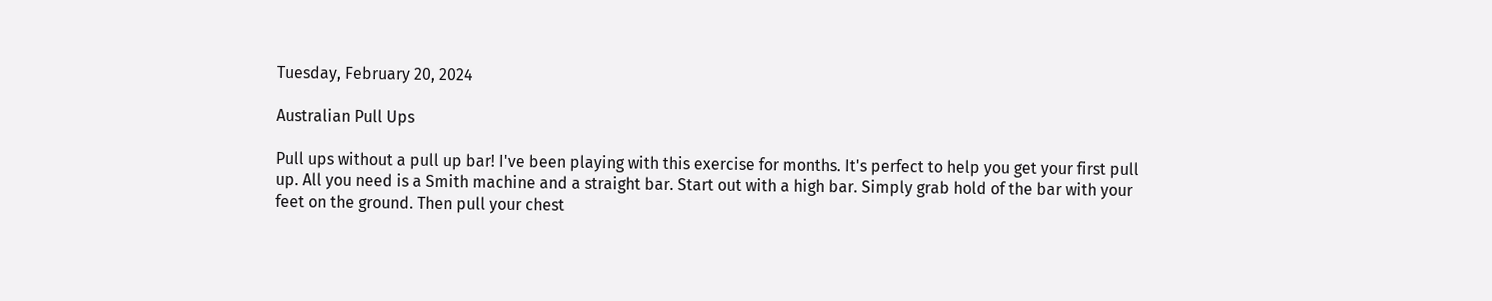Tuesday, February 20, 2024

Australian Pull Ups

Pull ups without a pull up bar! I've been playing with this exercise for months. It's perfect to help you get your first pull up. All you need is a Smith machine and a straight bar. Start out with a high bar. Simply grab hold of the bar with your feet on the ground. Then pull your chest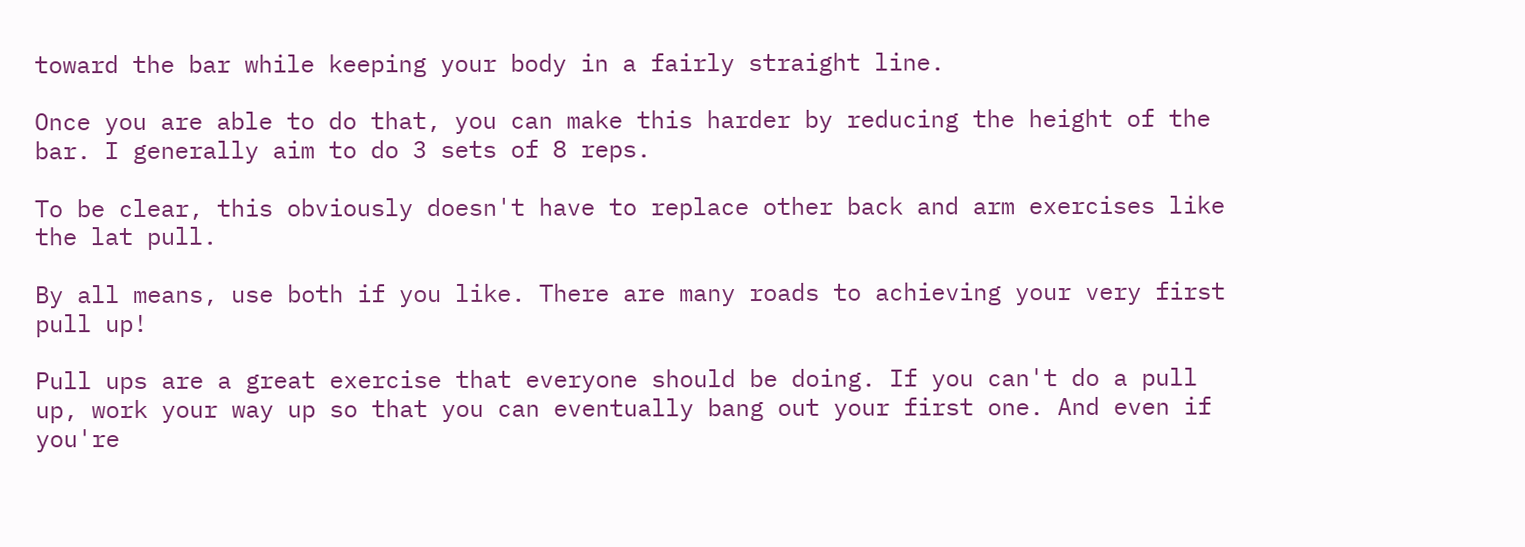toward the bar while keeping your body in a fairly straight line.

Once you are able to do that, you can make this harder by reducing the height of the bar. I generally aim to do 3 sets of 8 reps.

To be clear, this obviously doesn't have to replace other back and arm exercises like the lat pull.

By all means, use both if you like. There are many roads to achieving your very first pull up!

Pull ups are a great exercise that everyone should be doing. If you can't do a pull up, work your way up so that you can eventually bang out your first one. And even if you're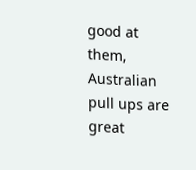good at them, Australian pull ups are great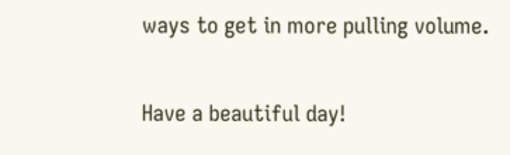ways to get in more pulling volume.

Have a beautiful day!